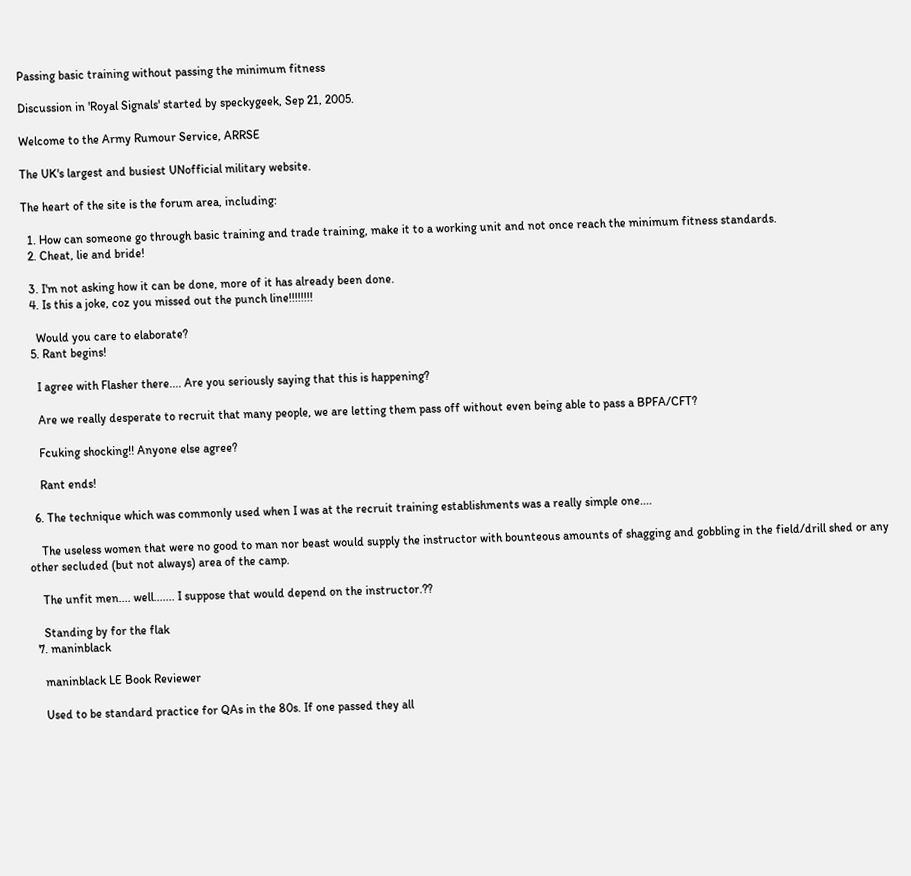Passing basic training without passing the minimum fitness

Discussion in 'Royal Signals' started by speckygeek, Sep 21, 2005.

Welcome to the Army Rumour Service, ARRSE

The UK's largest and busiest UNofficial military website.

The heart of the site is the forum area, including:

  1. How can someone go through basic training and trade training, make it to a working unit and not once reach the minimum fitness standards.
  2. Cheat, lie and bride!

  3. I'm not asking how it can be done, more of it has already been done.
  4. Is this a joke, coz you missed out the punch line!!!!!!!!

    Would you care to elaborate?
  5. Rant begins!

    I agree with Flasher there.... Are you seriously saying that this is happening?

    Are we really desperate to recruit that many people, we are letting them pass off without even being able to pass a BPFA/CFT?

    Fcuking shocking!! Anyone else agree?

    Rant ends!

  6. The technique which was commonly used when I was at the recruit training establishments was a really simple one....

    The useless women that were no good to man nor beast would supply the instructor with bounteous amounts of shagging and gobbling in the field/drill shed or any other secluded (but not always) area of the camp.

    The unfit men.... well....... I suppose that would depend on the instructor.??

    Standing by for the flak
  7. maninblack

    maninblack LE Book Reviewer

    Used to be standard practice for QAs in the 80s. If one passed they all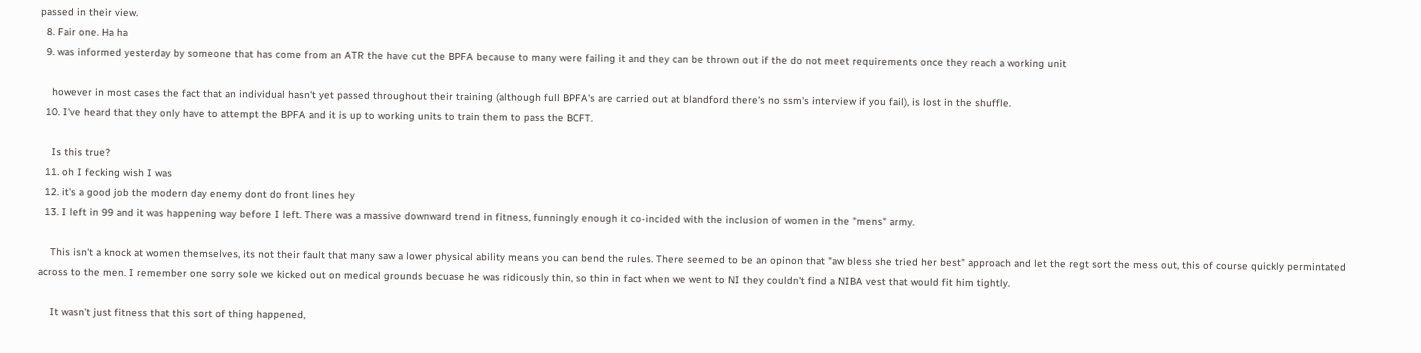passed in their view.
  8. Fair one. Ha ha
  9. was informed yesterday by someone that has come from an ATR the have cut the BPFA because to many were failing it and they can be thrown out if the do not meet requirements once they reach a working unit

    however in most cases the fact that an individual hasn't yet passed throughout their training (although full BPFA's are carried out at blandford there's no ssm's interview if you fail), is lost in the shuffle.
  10. I've heard that they only have to attempt the BPFA and it is up to working units to train them to pass the BCFT.

    Is this true?
  11. oh I fecking wish I was
  12. it's a good job the modern day enemy dont do front lines hey
  13. I left in 99 and it was happening way before I left. There was a massive downward trend in fitness, funningly enough it co-incided with the inclusion of women in the "mens" army.

    This isn't a knock at women themselves, its not their fault that many saw a lower physical ability means you can bend the rules. There seemed to be an opinon that "aw bless she tried her best" approach and let the regt sort the mess out, this of course quickly permintated across to the men. I remember one sorry sole we kicked out on medical grounds becuase he was ridicously thin, so thin in fact when we went to NI they couldn't find a NIBA vest that would fit him tightly.

    It wasn't just fitness that this sort of thing happened,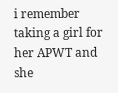i remember taking a girl for her APWT and she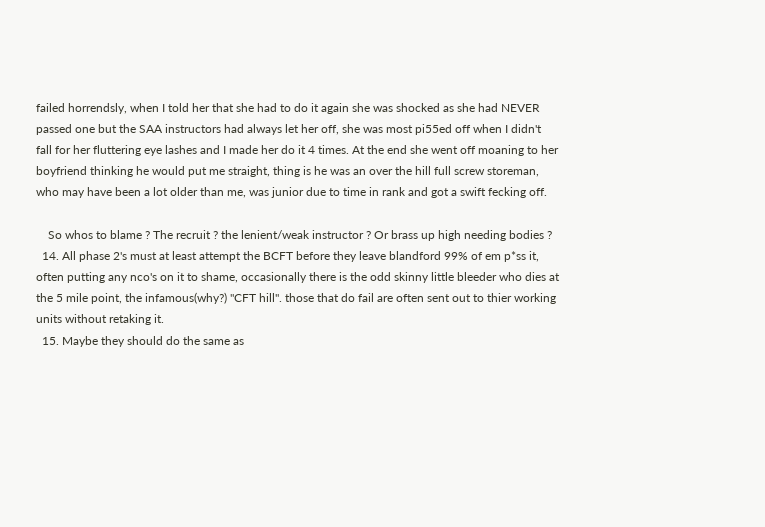failed horrendsly, when I told her that she had to do it again she was shocked as she had NEVER passed one but the SAA instructors had always let her off, she was most pi55ed off when I didn't fall for her fluttering eye lashes and I made her do it 4 times. At the end she went off moaning to her boyfriend thinking he would put me straight, thing is he was an over the hill full screw storeman, who may have been a lot older than me, was junior due to time in rank and got a swift fecking off.

    So whos to blame ? The recruit ? the lenient/weak instructor ? Or brass up high needing bodies ?
  14. All phase 2's must at least attempt the BCFT before they leave blandford 99% of em p*ss it, often putting any nco's on it to shame, occasionally there is the odd skinny little bleeder who dies at the 5 mile point, the infamous(why?) "CFT hill". those that do fail are often sent out to thier working units without retaking it.
  15. Maybe they should do the same as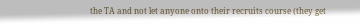the TA and not let anyone onto their recruits course (they get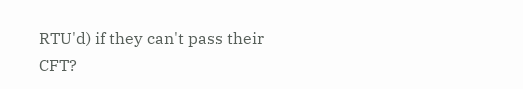RTU'd) if they can't pass their CFT?